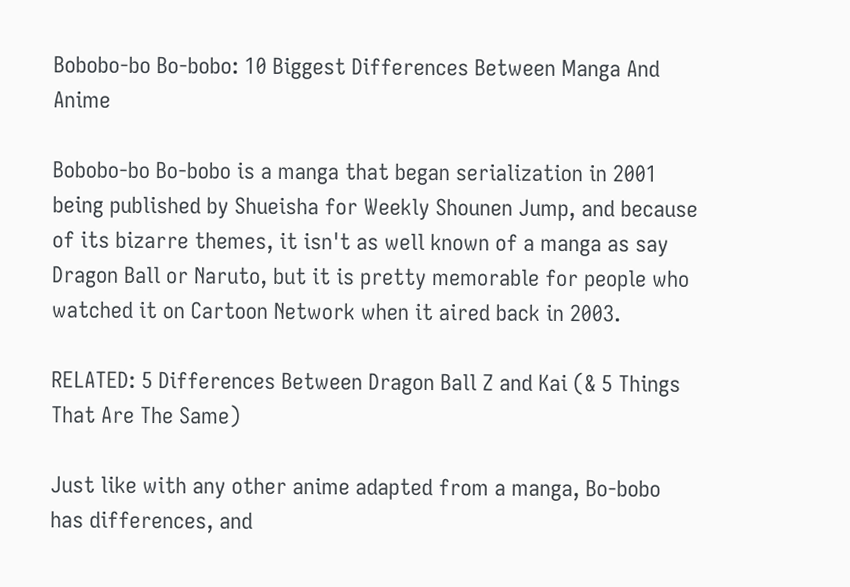Bobobo-bo Bo-bobo: 10 Biggest Differences Between Manga And Anime

Bobobo-bo Bo-bobo is a manga that began serialization in 2001 being published by Shueisha for Weekly Shounen Jump, and because of its bizarre themes, it isn't as well known of a manga as say Dragon Ball or Naruto, but it is pretty memorable for people who watched it on Cartoon Network when it aired back in 2003.

RELATED: 5 Differences Between Dragon Ball Z and Kai (& 5 Things That Are The Same)

Just like with any other anime adapted from a manga, Bo-bobo has differences, and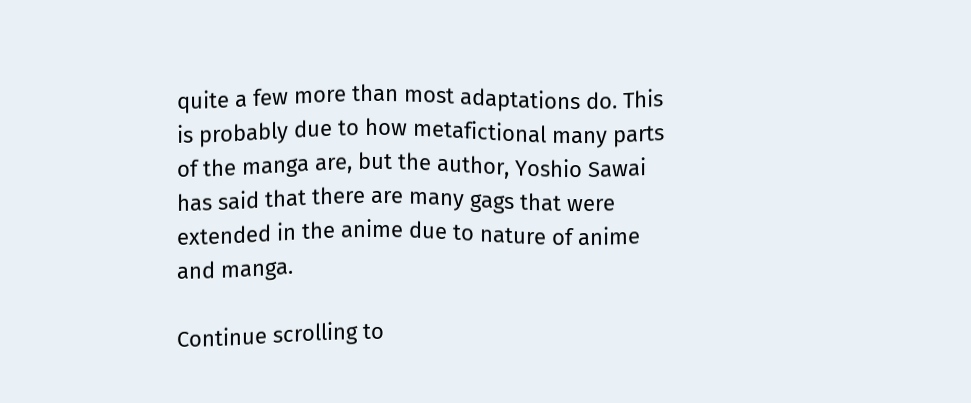quite a few more than most adaptations do. This is probably due to how metafictional many parts of the manga are, but the author, Yoshio Sawai has said that there are many gags that were extended in the anime due to nature of anime and manga.

Continue scrolling to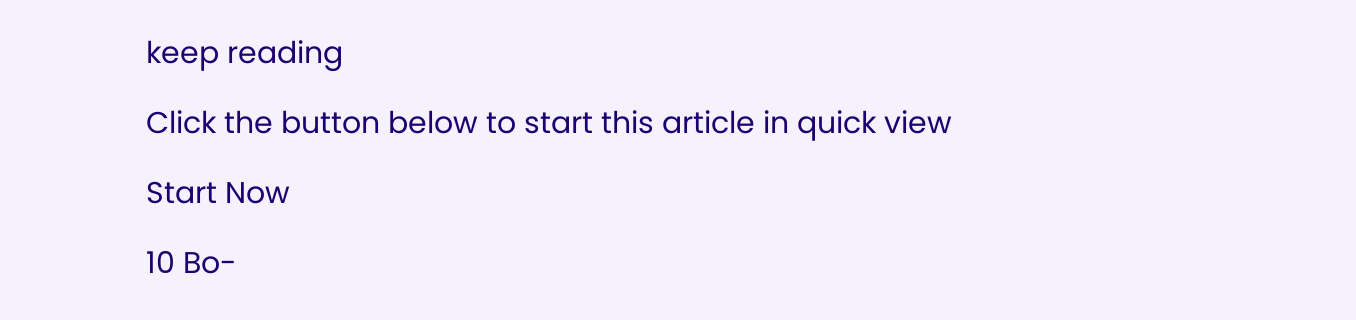keep reading

Click the button below to start this article in quick view

Start Now

10 Bo-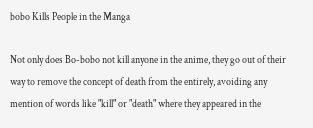bobo Kills People in the Manga

Not only does Bo-bobo not kill anyone in the anime, they go out of their way to remove the concept of death from the entirely, avoiding any mention of words like "kill" or "death" where they appeared in the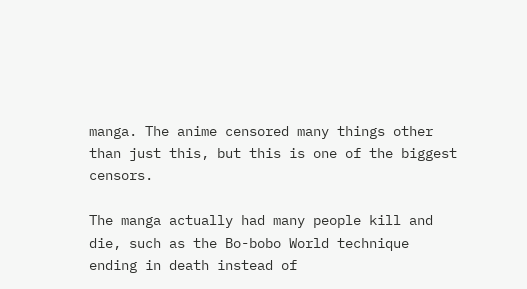manga. The anime censored many things other than just this, but this is one of the biggest censors.

The manga actually had many people kill and die, such as the Bo-bobo World technique ending in death instead of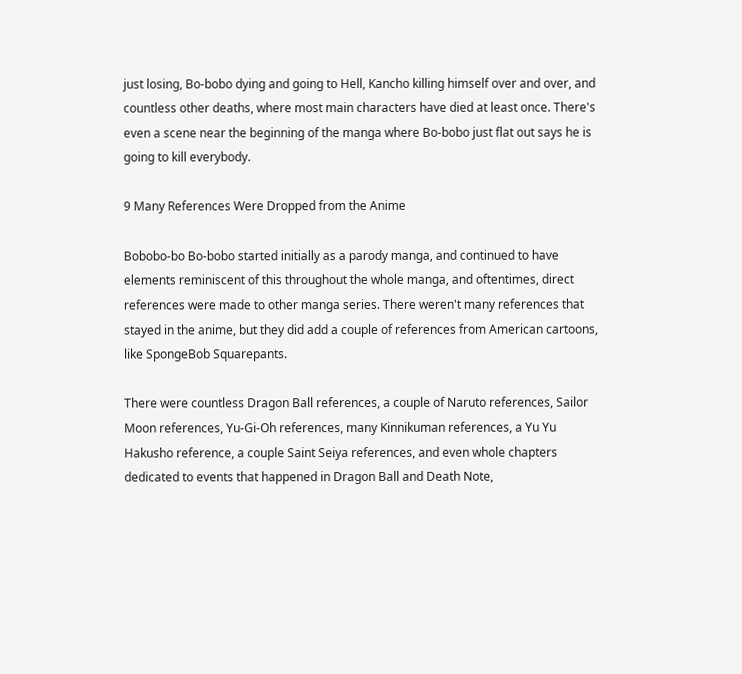just losing, Bo-bobo dying and going to Hell, Kancho killing himself over and over, and countless other deaths, where most main characters have died at least once. There's even a scene near the beginning of the manga where Bo-bobo just flat out says he is going to kill everybody.

9 Many References Were Dropped from the Anime

Bobobo-bo Bo-bobo started initially as a parody manga, and continued to have elements reminiscent of this throughout the whole manga, and oftentimes, direct references were made to other manga series. There weren't many references that stayed in the anime, but they did add a couple of references from American cartoons, like SpongeBob Squarepants.

There were countless Dragon Ball references, a couple of Naruto references, Sailor Moon references, Yu-Gi-Oh references, many Kinnikuman references, a Yu Yu Hakusho reference, a couple Saint Seiya references, and even whole chapters dedicated to events that happened in Dragon Ball and Death Note,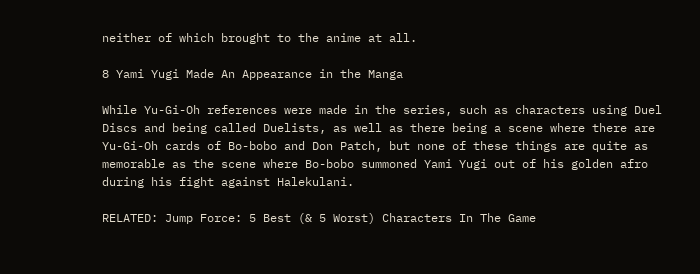neither of which brought to the anime at all.

8 Yami Yugi Made An Appearance in the Manga

While Yu-Gi-Oh references were made in the series, such as characters using Duel Discs and being called Duelists, as well as there being a scene where there are Yu-Gi-Oh cards of Bo-bobo and Don Patch, but none of these things are quite as memorable as the scene where Bo-bobo summoned Yami Yugi out of his golden afro during his fight against Halekulani.

RELATED: Jump Force: 5 Best (& 5 Worst) Characters In The Game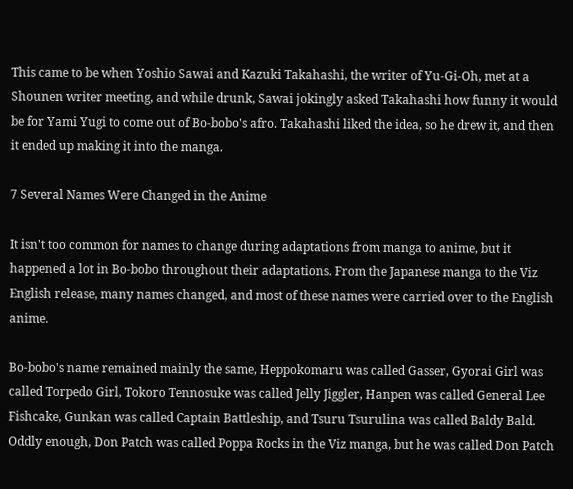This came to be when Yoshio Sawai and Kazuki Takahashi, the writer of Yu-Gi-Oh, met at a Shounen writer meeting, and while drunk, Sawai jokingly asked Takahashi how funny it would be for Yami Yugi to come out of Bo-bobo's afro. Takahashi liked the idea, so he drew it, and then it ended up making it into the manga.

7 Several Names Were Changed in the Anime

It isn't too common for names to change during adaptations from manga to anime, but it happened a lot in Bo-bobo throughout their adaptations. From the Japanese manga to the Viz English release, many names changed, and most of these names were carried over to the English anime.

Bo-bobo's name remained mainly the same, Heppokomaru was called Gasser, Gyorai Girl was called Torpedo Girl, Tokoro Tennosuke was called Jelly Jiggler, Hanpen was called General Lee Fishcake, Gunkan was called Captain Battleship, and Tsuru Tsurulina was called Baldy Bald. Oddly enough, Don Patch was called Poppa Rocks in the Viz manga, but he was called Don Patch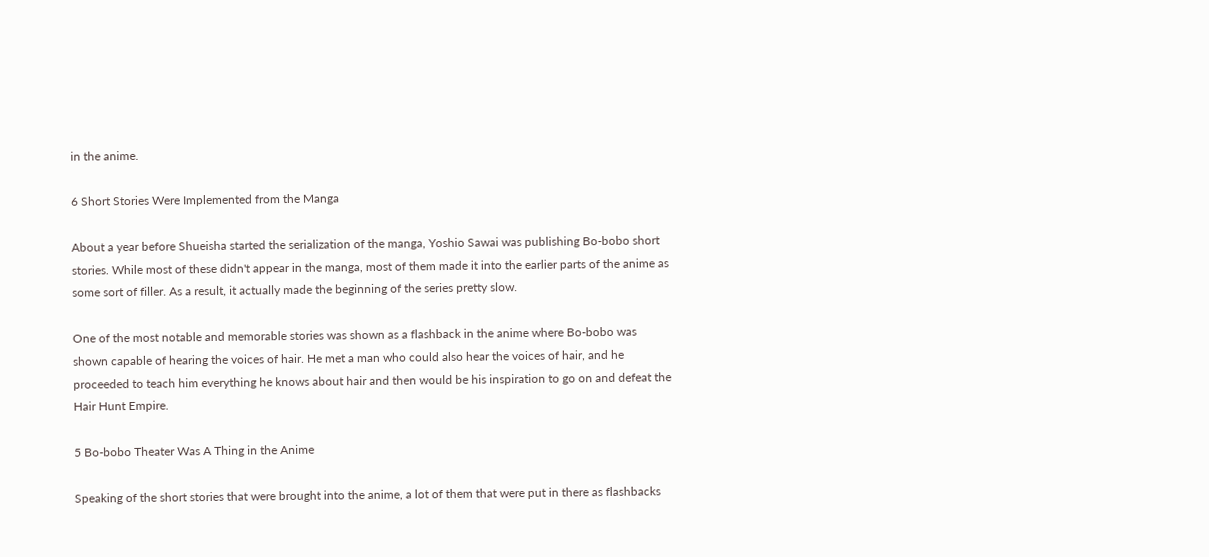in the anime.

6 Short Stories Were Implemented from the Manga

About a year before Shueisha started the serialization of the manga, Yoshio Sawai was publishing Bo-bobo short stories. While most of these didn't appear in the manga, most of them made it into the earlier parts of the anime as some sort of filler. As a result, it actually made the beginning of the series pretty slow.

One of the most notable and memorable stories was shown as a flashback in the anime where Bo-bobo was shown capable of hearing the voices of hair. He met a man who could also hear the voices of hair, and he proceeded to teach him everything he knows about hair and then would be his inspiration to go on and defeat the Hair Hunt Empire.

5 Bo-bobo Theater Was A Thing in the Anime

Speaking of the short stories that were brought into the anime, a lot of them that were put in there as flashbacks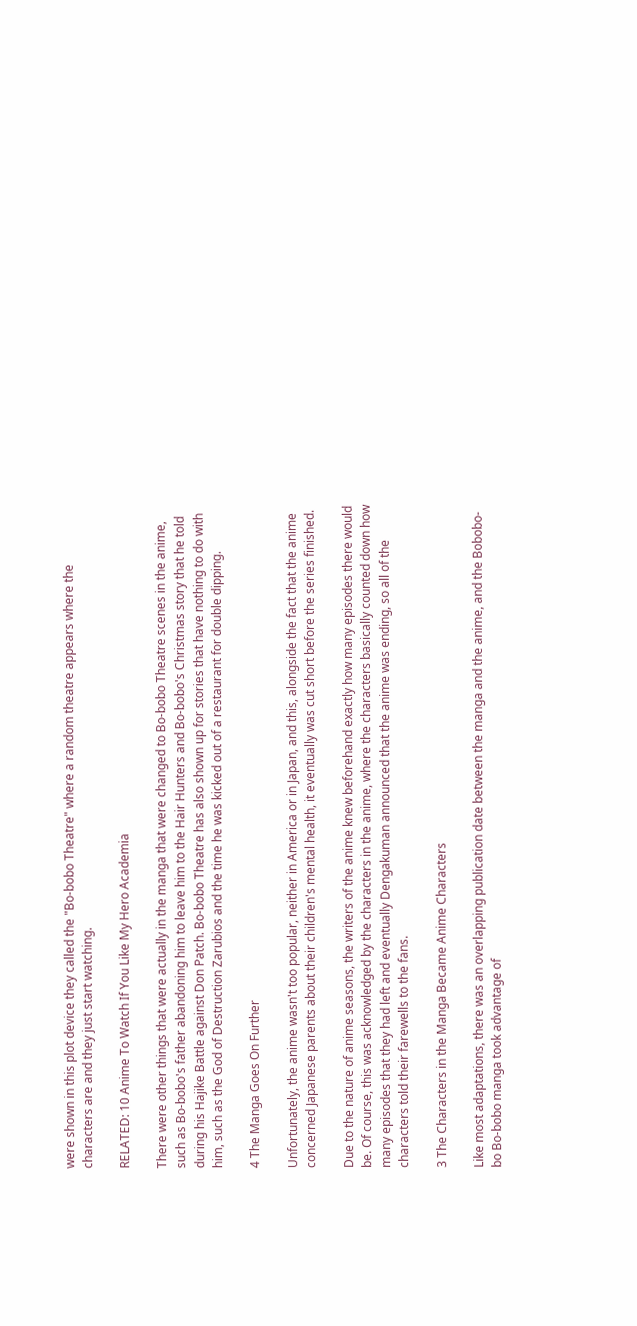were shown in this plot device they called the "Bo-bobo Theatre" where a random theatre appears where the characters are and they just start watching.

RELATED: 10 Anime To Watch If You Like My Hero Academia

There were other things that were actually in the manga that were changed to Bo-bobo Theatre scenes in the anime, such as Bo-bobo's father abandoning him to leave him to the Hair Hunters and Bo-bobo's Christmas story that he told during his Hajike Battle against Don Patch. Bo-bobo Theatre has also shown up for stories that have nothing to do with him, such as the God of Destruction Zarubios and the time he was kicked out of a restaurant for double dipping.

4 The Manga Goes On Further

Unfortunately, the anime wasn't too popular, neither in America or in Japan, and this, alongside the fact that the anime concerned Japanese parents about their children's mental health, it eventually was cut short before the series finished.

Due to the nature of anime seasons, the writers of the anime knew beforehand exactly how many episodes there would be. Of course, this was acknowledged by the characters in the anime, where the characters basically counted down how many episodes that they had left and eventually Dengakuman announced that the anime was ending, so all of the characters told their farewells to the fans.

3 The Characters in the Manga Became Anime Characters

Like most adaptations, there was an overlapping publication date between the manga and the anime, and the Bobobo-bo Bo-bobo manga took advantage of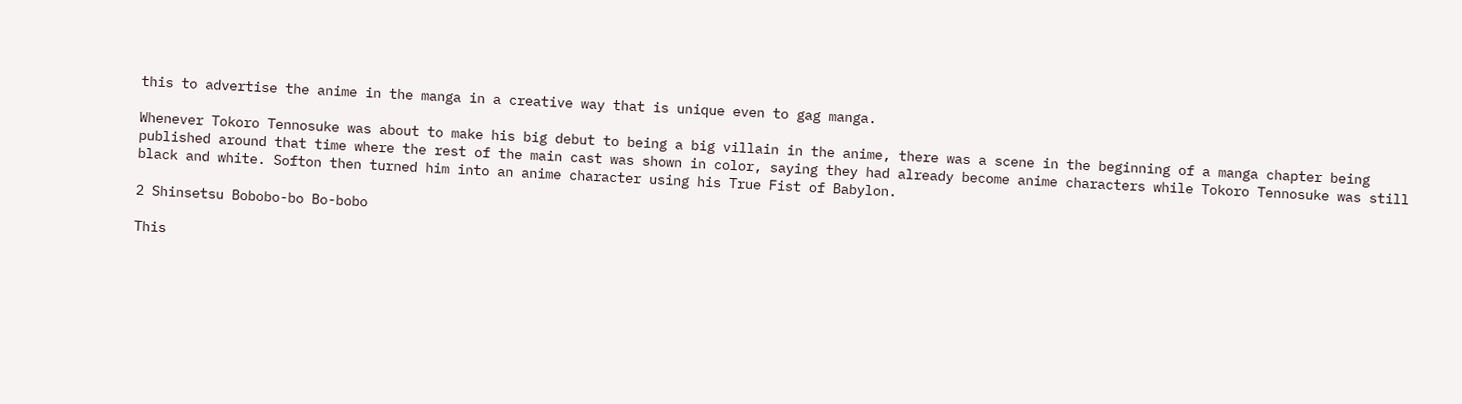this to advertise the anime in the manga in a creative way that is unique even to gag manga.

Whenever Tokoro Tennosuke was about to make his big debut to being a big villain in the anime, there was a scene in the beginning of a manga chapter being published around that time where the rest of the main cast was shown in color, saying they had already become anime characters while Tokoro Tennosuke was still black and white. Softon then turned him into an anime character using his True Fist of Babylon.

2 Shinsetsu Bobobo-bo Bo-bobo

This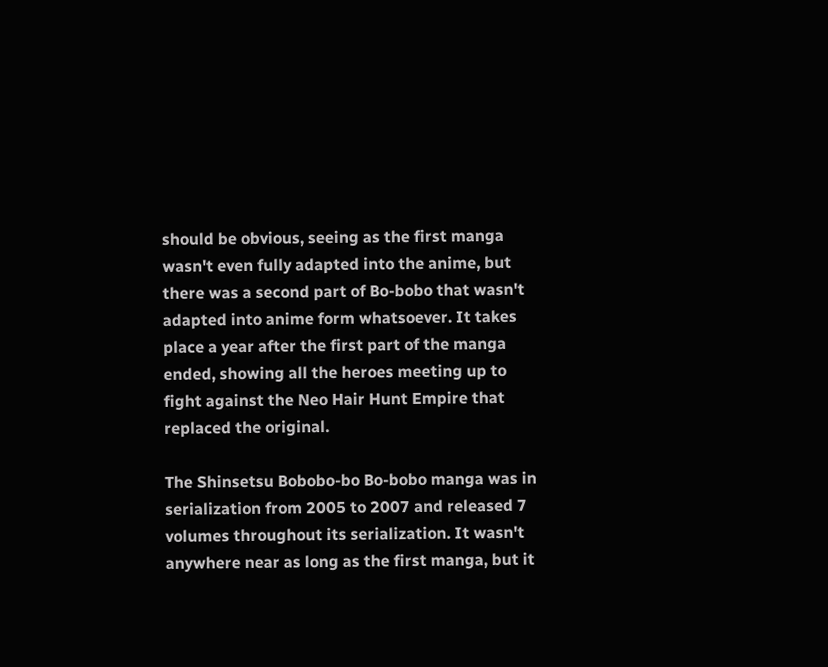should be obvious, seeing as the first manga wasn't even fully adapted into the anime, but there was a second part of Bo-bobo that wasn't adapted into anime form whatsoever. It takes place a year after the first part of the manga ended, showing all the heroes meeting up to fight against the Neo Hair Hunt Empire that replaced the original.

The Shinsetsu Bobobo-bo Bo-bobo manga was in serialization from 2005 to 2007 and released 7 volumes throughout its serialization. It wasn't anywhere near as long as the first manga, but it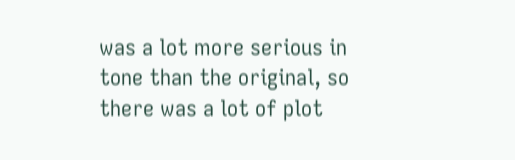was a lot more serious in tone than the original, so there was a lot of plot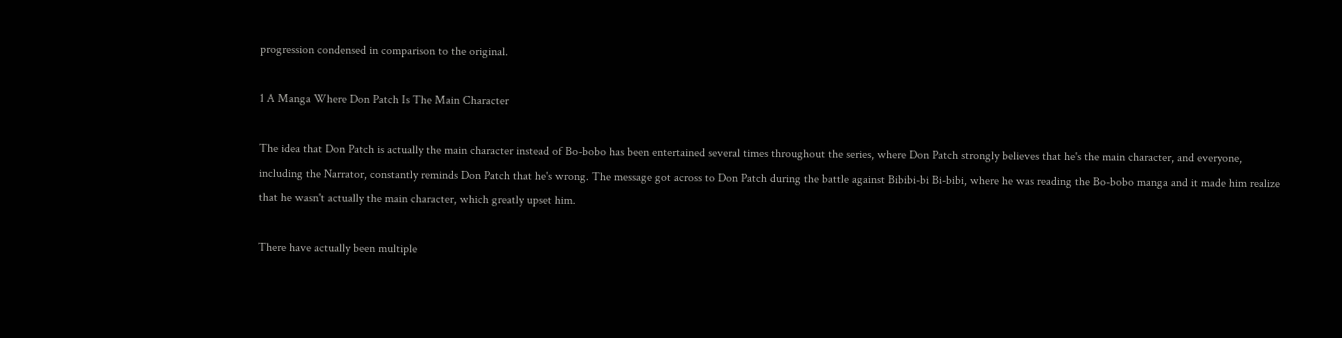progression condensed in comparison to the original.

1 A Manga Where Don Patch Is The Main Character

The idea that Don Patch is actually the main character instead of Bo-bobo has been entertained several times throughout the series, where Don Patch strongly believes that he's the main character, and everyone, including the Narrator, constantly reminds Don Patch that he's wrong. The message got across to Don Patch during the battle against Bibibi-bi Bi-bibi, where he was reading the Bo-bobo manga and it made him realize that he wasn't actually the main character, which greatly upset him.

There have actually been multiple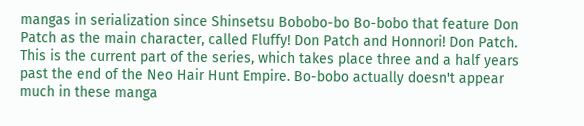mangas in serialization since Shinsetsu Bobobo-bo Bo-bobo that feature Don Patch as the main character, called Fluffy! Don Patch and Honnori! Don Patch. This is the current part of the series, which takes place three and a half years past the end of the Neo Hair Hunt Empire. Bo-bobo actually doesn't appear much in these manga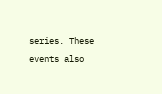series. These events also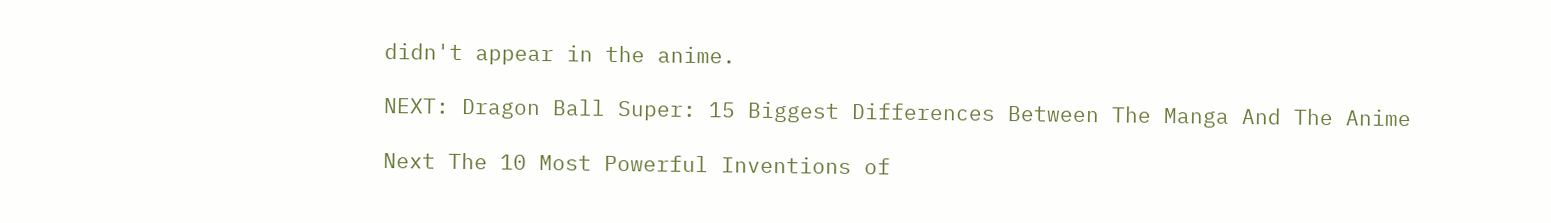didn't appear in the anime.

NEXT: Dragon Ball Super: 15 Biggest Differences Between The Manga And The Anime

Next The 10 Most Powerful Inventions of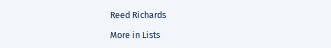Reed Richards

More in Lists